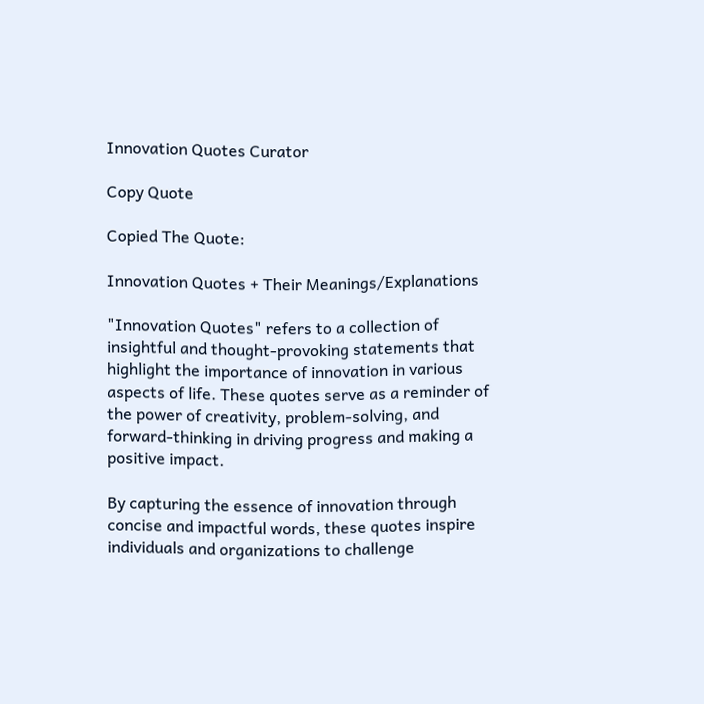Innovation Quotes Curator

Copy Quote

Copied The Quote:

Innovation Quotes + Their Meanings/Explanations

"Innovation Quotes" refers to a collection of insightful and thought-provoking statements that highlight the importance of innovation in various aspects of life. These quotes serve as a reminder of the power of creativity, problem-solving, and forward-thinking in driving progress and making a positive impact.

By capturing the essence of innovation through concise and impactful words, these quotes inspire individuals and organizations to challenge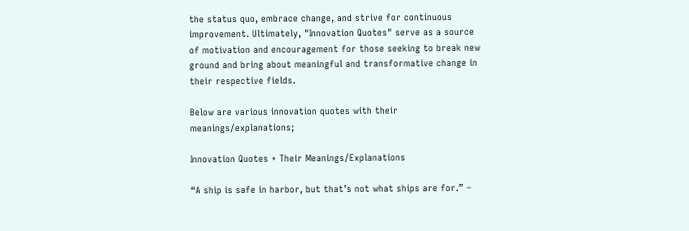the status quo, embrace change, and strive for continuous improvement. Ultimately, "Innovation Quotes" serve as a source of motivation and encouragement for those seeking to break new ground and bring about meaningful and transformative change in their respective fields.

Below are various innovation quotes with their meanings/explanations;

Innovation Quotes + Their Meanings/Explanations

“A ship is safe in harbor, but that’s not what ships are for.” –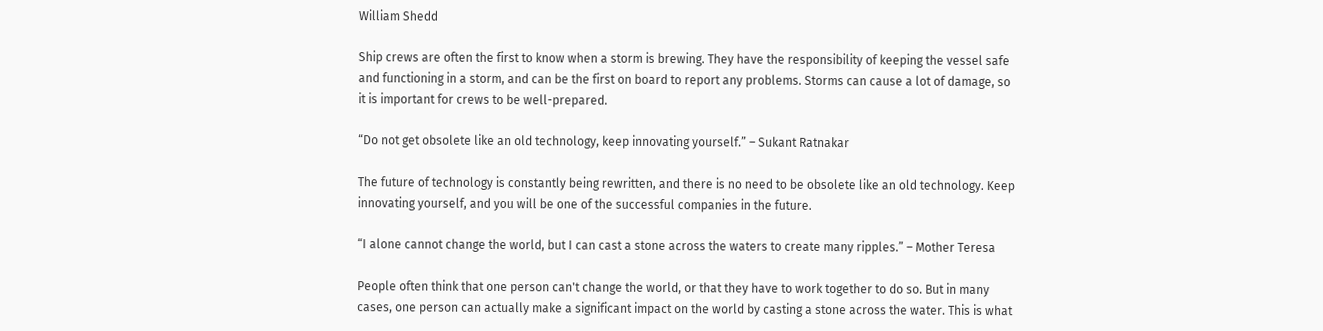William Shedd

Ship crews are often the first to know when a storm is brewing. They have the responsibility of keeping the vessel safe and functioning in a storm, and can be the first on board to report any problems. Storms can cause a lot of damage, so it is important for crews to be well-prepared.

“Do not get obsolete like an old technology, keep innovating yourself.” – Sukant Ratnakar

The future of technology is constantly being rewritten, and there is no need to be obsolete like an old technology. Keep innovating yourself, and you will be one of the successful companies in the future.

“I alone cannot change the world, but I can cast a stone across the waters to create many ripples.” – Mother Teresa

People often think that one person can't change the world, or that they have to work together to do so. But in many cases, one person can actually make a significant impact on the world by casting a stone across the water. This is what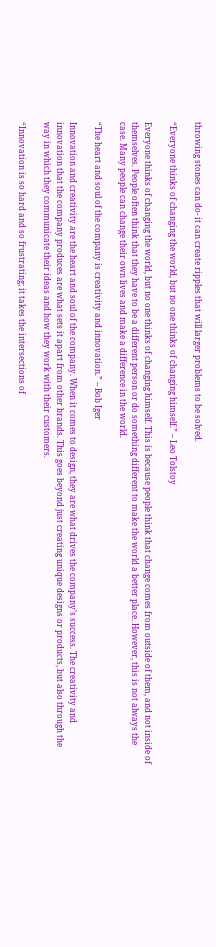throwing stones can do- it can create ripples that will larger problems to be solved.

“Everyone thinks of changing the world, but no one thinks of changing himself.” – Leo Tolstoy

Everyone thinks of changing the world, but no one thinks of changing himself. This is because people think that change comes from outside of them, and not inside of themselves. People often think that they have to be a different person or do something different to make the world a better place. However, this is not always the case. Many people can change their own lives and make a difference in the world.

“The heart and soul of the company is creativity and innovation.” – Bob Iger

Innovation and creativity are the heart and soul of the company. When it comes to design, they are what drives the company’s success. The creativity and innovation that the company produces are what sets it apart from other brands. This goes beyond just creating unique designs or products, but also through the way in which they communicate their ideas and how they work with their customers.

“Innovation is so hard and so frustrating; it takes the intersections of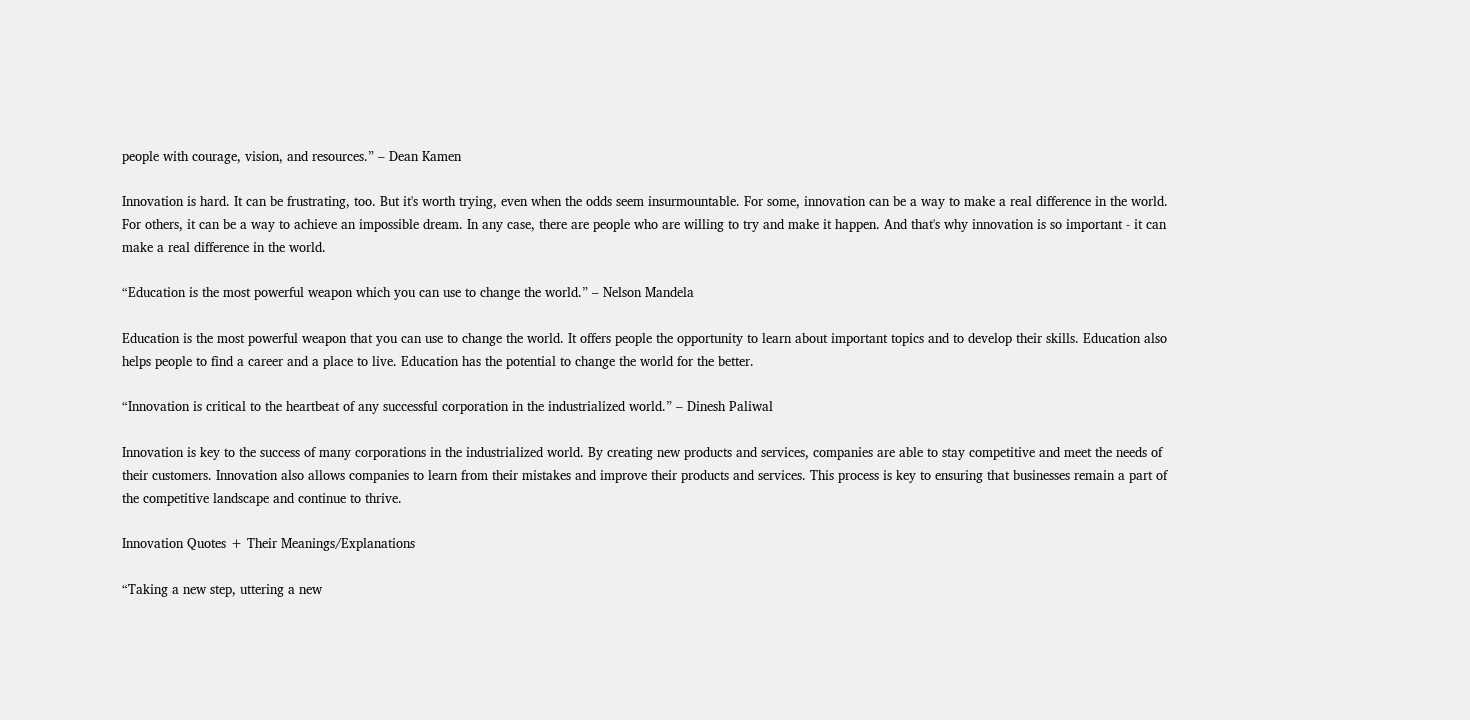people with courage, vision, and resources.” – Dean Kamen

Innovation is hard. It can be frustrating, too. But it's worth trying, even when the odds seem insurmountable. For some, innovation can be a way to make a real difference in the world. For others, it can be a way to achieve an impossible dream. In any case, there are people who are willing to try and make it happen. And that's why innovation is so important - it can make a real difference in the world.

“Education is the most powerful weapon which you can use to change the world.” – Nelson Mandela

Education is the most powerful weapon that you can use to change the world. It offers people the opportunity to learn about important topics and to develop their skills. Education also helps people to find a career and a place to live. Education has the potential to change the world for the better.

“Innovation is critical to the heartbeat of any successful corporation in the industrialized world.” – Dinesh Paliwal

Innovation is key to the success of many corporations in the industrialized world. By creating new products and services, companies are able to stay competitive and meet the needs of their customers. Innovation also allows companies to learn from their mistakes and improve their products and services. This process is key to ensuring that businesses remain a part of the competitive landscape and continue to thrive.

Innovation Quotes + Their Meanings/Explanations

“Taking a new step, uttering a new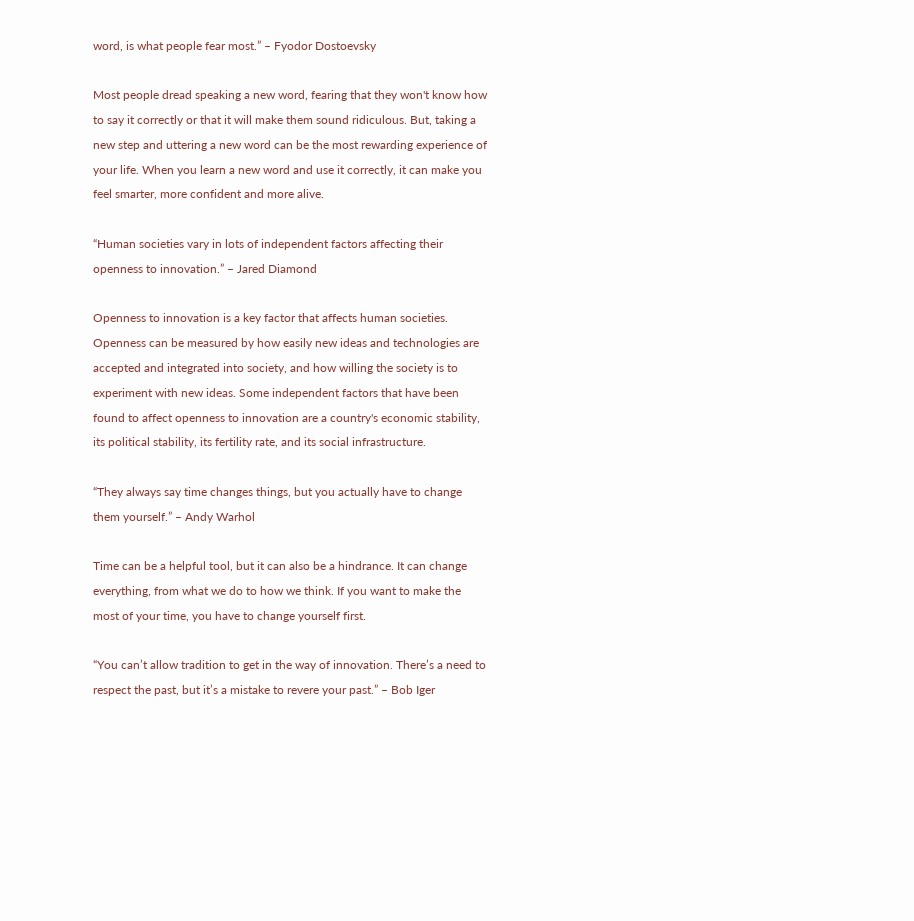word, is what people fear most.” – Fyodor Dostoevsky

Most people dread speaking a new word, fearing that they won't know how to say it correctly or that it will make them sound ridiculous. But, taking a new step and uttering a new word can be the most rewarding experience of your life. When you learn a new word and use it correctly, it can make you feel smarter, more confident and more alive.

“Human societies vary in lots of independent factors affecting their openness to innovation.” – Jared Diamond

Openness to innovation is a key factor that affects human societies. Openness can be measured by how easily new ideas and technologies are accepted and integrated into society, and how willing the society is to experiment with new ideas. Some independent factors that have been found to affect openness to innovation are a country's economic stability, its political stability, its fertility rate, and its social infrastructure.

“They always say time changes things, but you actually have to change them yourself.” – Andy Warhol

Time can be a helpful tool, but it can also be a hindrance. It can change everything, from what we do to how we think. If you want to make the most of your time, you have to change yourself first.

“You can’t allow tradition to get in the way of innovation. There’s a need to respect the past, but it’s a mistake to revere your past.” – Bob Iger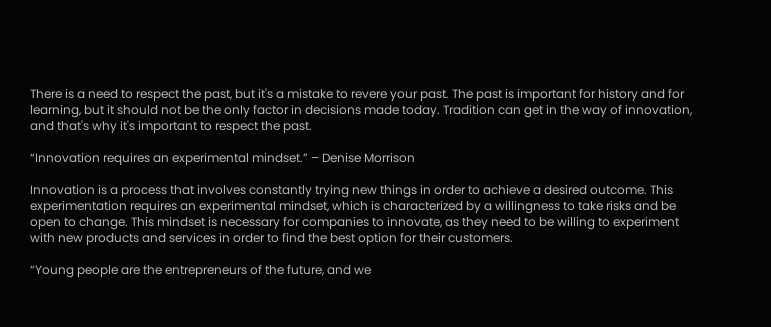There is a need to respect the past, but it's a mistake to revere your past. The past is important for history and for learning, but it should not be the only factor in decisions made today. Tradition can get in the way of innovation, and that's why it's important to respect the past.

“Innovation requires an experimental mindset.” – Denise Morrison

Innovation is a process that involves constantly trying new things in order to achieve a desired outcome. This experimentation requires an experimental mindset, which is characterized by a willingness to take risks and be open to change. This mindset is necessary for companies to innovate, as they need to be willing to experiment with new products and services in order to find the best option for their customers.

“Young people are the entrepreneurs of the future, and we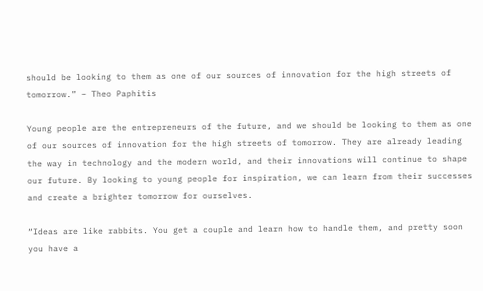should be looking to them as one of our sources of innovation for the high streets of tomorrow.” – Theo Paphitis

Young people are the entrepreneurs of the future, and we should be looking to them as one of our sources of innovation for the high streets of tomorrow. They are already leading the way in technology and the modern world, and their innovations will continue to shape our future. By looking to young people for inspiration, we can learn from their successes and create a brighter tomorrow for ourselves.

“Ideas are like rabbits. You get a couple and learn how to handle them, and pretty soon you have a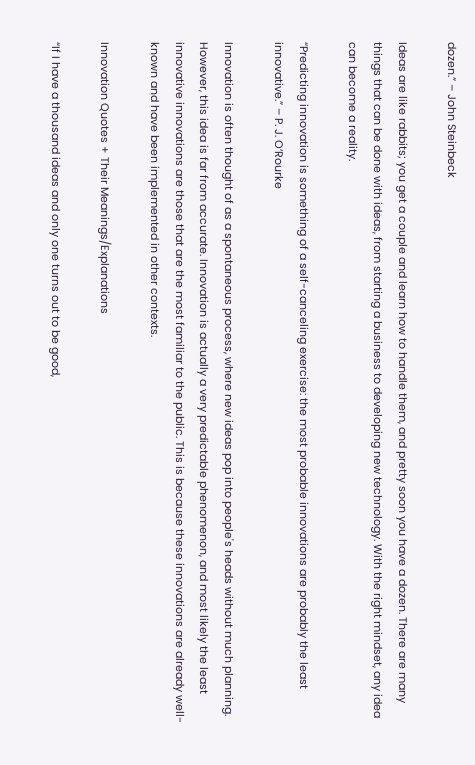dozen.” – John Steinbeck

Ideas are like rabbits; you get a couple and learn how to handle them, and pretty soon you have a dozen. There are many things that can be done with ideas, from starting a business to developing new technology. With the right mindset, any idea can become a reality.

“Predicting innovation is something of a self-canceling exercise: the most probable innovations are probably the least innovative.” – P. J. O’Rourke

Innovation is often thought of as a spontaneous process, where new ideas pop into people's heads without much planning. However, this idea is far from accurate. Innovation is actually a very predictable phenomenon, and most likely the least innovative innovations are those that are the most familiar to the public. This is because these innovations are already well-known and have been implemented in other contexts.

Innovation Quotes + Their Meanings/Explanations

“If I have a thousand ideas and only one turns out to be good,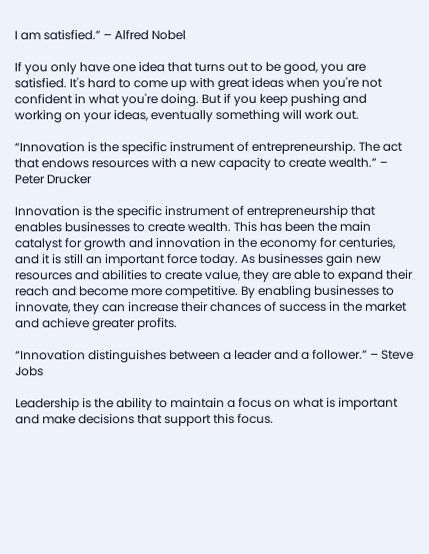I am satisfied.” – Alfred Nobel

If you only have one idea that turns out to be good, you are satisfied. It's hard to come up with great ideas when you're not confident in what you're doing. But if you keep pushing and working on your ideas, eventually something will work out.

“Innovation is the specific instrument of entrepreneurship. The act that endows resources with a new capacity to create wealth.” – Peter Drucker

Innovation is the specific instrument of entrepreneurship that enables businesses to create wealth. This has been the main catalyst for growth and innovation in the economy for centuries, and it is still an important force today. As businesses gain new resources and abilities to create value, they are able to expand their reach and become more competitive. By enabling businesses to innovate, they can increase their chances of success in the market and achieve greater profits.

“Innovation distinguishes between a leader and a follower.” – Steve Jobs

Leadership is the ability to maintain a focus on what is important and make decisions that support this focus.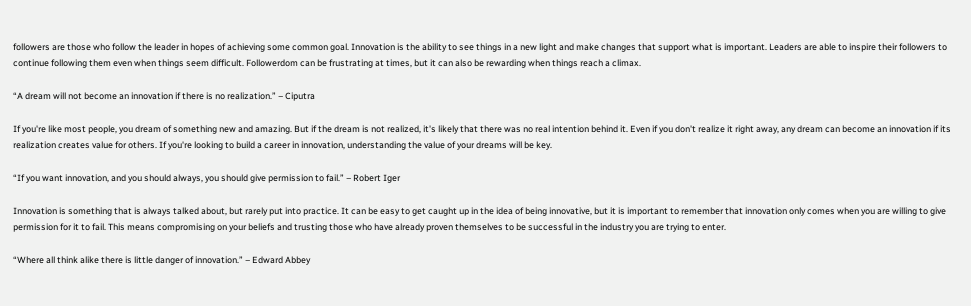followers are those who follow the leader in hopes of achieving some common goal. Innovation is the ability to see things in a new light and make changes that support what is important. Leaders are able to inspire their followers to continue following them even when things seem difficult. Followerdom can be frustrating at times, but it can also be rewarding when things reach a climax.

“A dream will not become an innovation if there is no realization.” – Ciputra

If you're like most people, you dream of something new and amazing. But if the dream is not realized, it's likely that there was no real intention behind it. Even if you don't realize it right away, any dream can become an innovation if its realization creates value for others. If you're looking to build a career in innovation, understanding the value of your dreams will be key.

“If you want innovation, and you should always, you should give permission to fail.” – Robert Iger

Innovation is something that is always talked about, but rarely put into practice. It can be easy to get caught up in the idea of being innovative, but it is important to remember that innovation only comes when you are willing to give permission for it to fail. This means compromising on your beliefs and trusting those who have already proven themselves to be successful in the industry you are trying to enter.

“Where all think alike there is little danger of innovation.” – Edward Abbey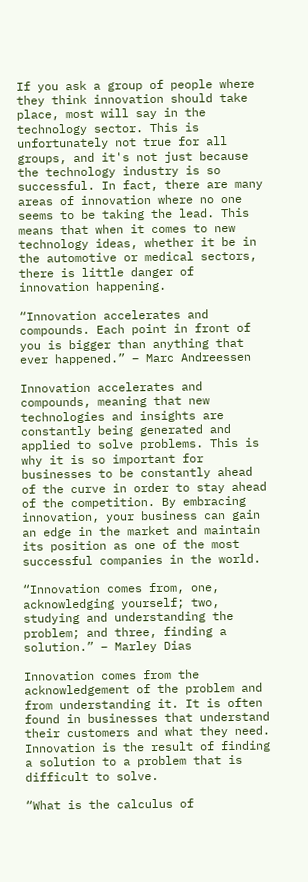If you ask a group of people where they think innovation should take place, most will say in the technology sector. This is unfortunately not true for all groups, and it's not just because the technology industry is so successful. In fact, there are many areas of innovation where no one seems to be taking the lead. This means that when it comes to new technology ideas, whether it be in the automotive or medical sectors, there is little danger of innovation happening.

“Innovation accelerates and compounds. Each point in front of you is bigger than anything that ever happened.” – Marc Andreessen

Innovation accelerates and compounds, meaning that new technologies and insights are constantly being generated and applied to solve problems. This is why it is so important for businesses to be constantly ahead of the curve in order to stay ahead of the competition. By embracing innovation, your business can gain an edge in the market and maintain its position as one of the most successful companies in the world.

“Innovation comes from, one, acknowledging yourself; two, studying and understanding the problem; and three, finding a solution.” – Marley Dias

Innovation comes from the acknowledgement of the problem and from understanding it. It is often found in businesses that understand their customers and what they need. Innovation is the result of finding a solution to a problem that is difficult to solve.

“What is the calculus of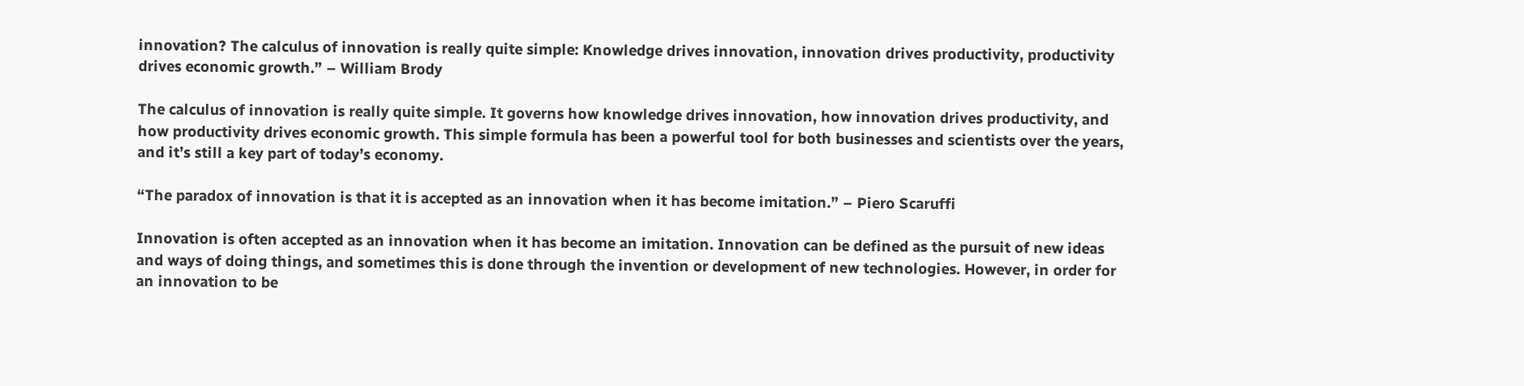innovation? The calculus of innovation is really quite simple: Knowledge drives innovation, innovation drives productivity, productivity drives economic growth.” – William Brody

The calculus of innovation is really quite simple. It governs how knowledge drives innovation, how innovation drives productivity, and how productivity drives economic growth. This simple formula has been a powerful tool for both businesses and scientists over the years, and it’s still a key part of today’s economy.

“The paradox of innovation is that it is accepted as an innovation when it has become imitation.” – Piero Scaruffi

Innovation is often accepted as an innovation when it has become an imitation. Innovation can be defined as the pursuit of new ideas and ways of doing things, and sometimes this is done through the invention or development of new technologies. However, in order for an innovation to be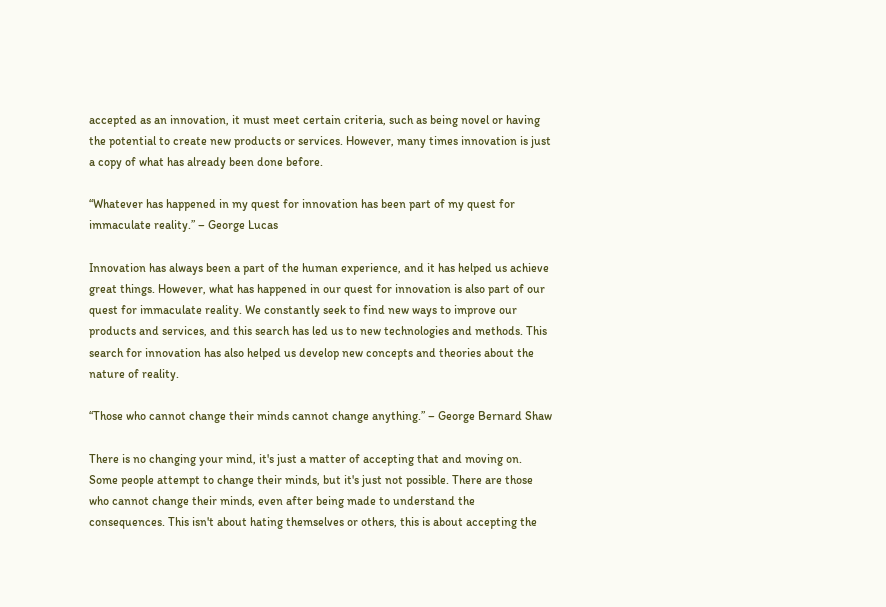accepted as an innovation, it must meet certain criteria, such as being novel or having the potential to create new products or services. However, many times innovation is just a copy of what has already been done before.

“Whatever has happened in my quest for innovation has been part of my quest for immaculate reality.” – George Lucas

Innovation has always been a part of the human experience, and it has helped us achieve great things. However, what has happened in our quest for innovation is also part of our quest for immaculate reality. We constantly seek to find new ways to improve our products and services, and this search has led us to new technologies and methods. This search for innovation has also helped us develop new concepts and theories about the nature of reality.

“Those who cannot change their minds cannot change anything.” – George Bernard Shaw

There is no changing your mind, it's just a matter of accepting that and moving on. Some people attempt to change their minds, but it's just not possible. There are those who cannot change their minds, even after being made to understand the consequences. This isn't about hating themselves or others, this is about accepting the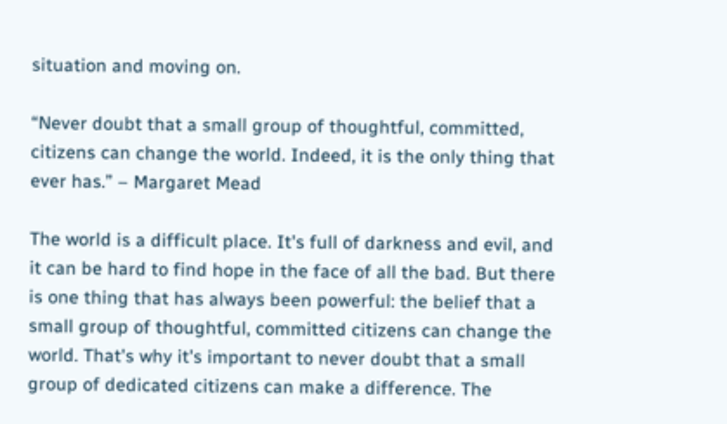situation and moving on.

“Never doubt that a small group of thoughtful, committed, citizens can change the world. Indeed, it is the only thing that ever has.” – Margaret Mead

The world is a difficult place. It's full of darkness and evil, and it can be hard to find hope in the face of all the bad. But there is one thing that has always been powerful: the belief that a small group of thoughtful, committed citizens can change the world. That's why it's important to never doubt that a small group of dedicated citizens can make a difference. The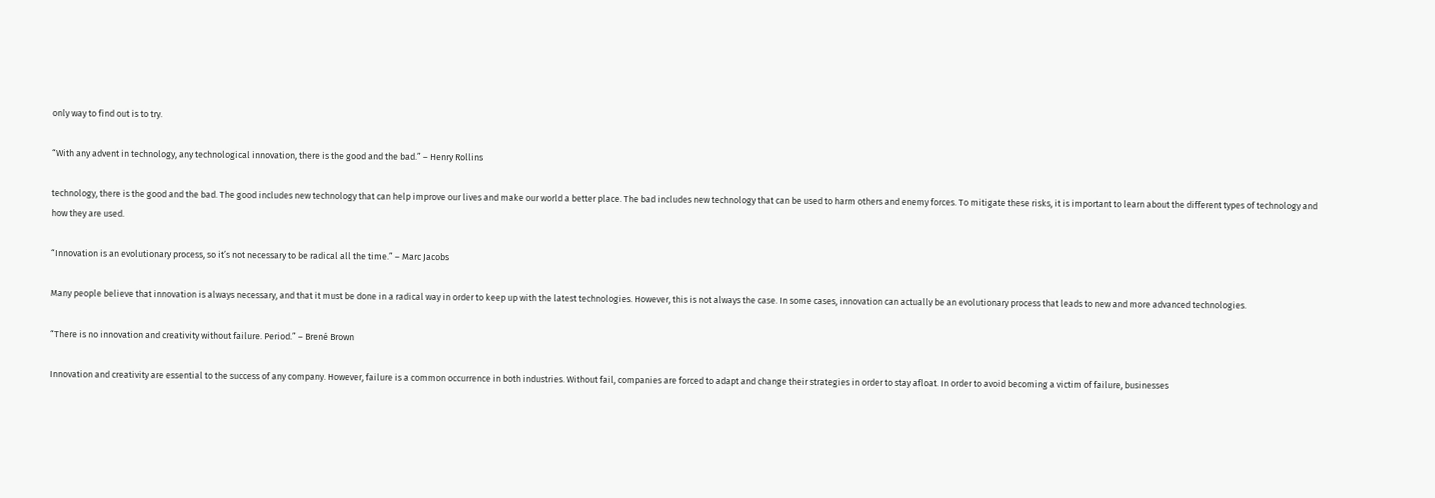only way to find out is to try.

“With any advent in technology, any technological innovation, there is the good and the bad.” – Henry Rollins

technology, there is the good and the bad. The good includes new technology that can help improve our lives and make our world a better place. The bad includes new technology that can be used to harm others and enemy forces. To mitigate these risks, it is important to learn about the different types of technology and how they are used.

“Innovation is an evolutionary process, so it’s not necessary to be radical all the time.” – Marc Jacobs

Many people believe that innovation is always necessary, and that it must be done in a radical way in order to keep up with the latest technologies. However, this is not always the case. In some cases, innovation can actually be an evolutionary process that leads to new and more advanced technologies.

“There is no innovation and creativity without failure. Period.” – Brené Brown

Innovation and creativity are essential to the success of any company. However, failure is a common occurrence in both industries. Without fail, companies are forced to adapt and change their strategies in order to stay afloat. In order to avoid becoming a victim of failure, businesses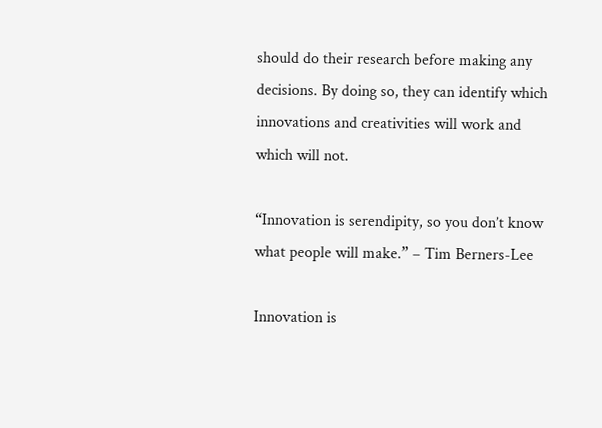should do their research before making any decisions. By doing so, they can identify which innovations and creativities will work and which will not.

“Innovation is serendipity, so you don’t know what people will make.” – Tim Berners-Lee

Innovation is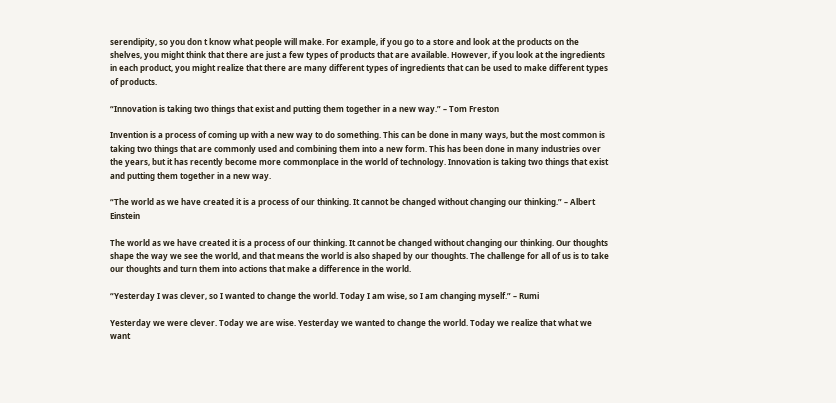serendipity, so you don t know what people will make. For example, if you go to a store and look at the products on the shelves, you might think that there are just a few types of products that are available. However, if you look at the ingredients in each product, you might realize that there are many different types of ingredients that can be used to make different types of products.

“Innovation is taking two things that exist and putting them together in a new way.” – Tom Freston

Invention is a process of coming up with a new way to do something. This can be done in many ways, but the most common is taking two things that are commonly used and combining them into a new form. This has been done in many industries over the years, but it has recently become more commonplace in the world of technology. Innovation is taking two things that exist and putting them together in a new way.

“The world as we have created it is a process of our thinking. It cannot be changed without changing our thinking.” – Albert Einstein

The world as we have created it is a process of our thinking. It cannot be changed without changing our thinking. Our thoughts shape the way we see the world, and that means the world is also shaped by our thoughts. The challenge for all of us is to take our thoughts and turn them into actions that make a difference in the world.

“Yesterday I was clever, so I wanted to change the world. Today I am wise, so I am changing myself.” – Rumi

Yesterday we were clever. Today we are wise. Yesterday we wanted to change the world. Today we realize that what we want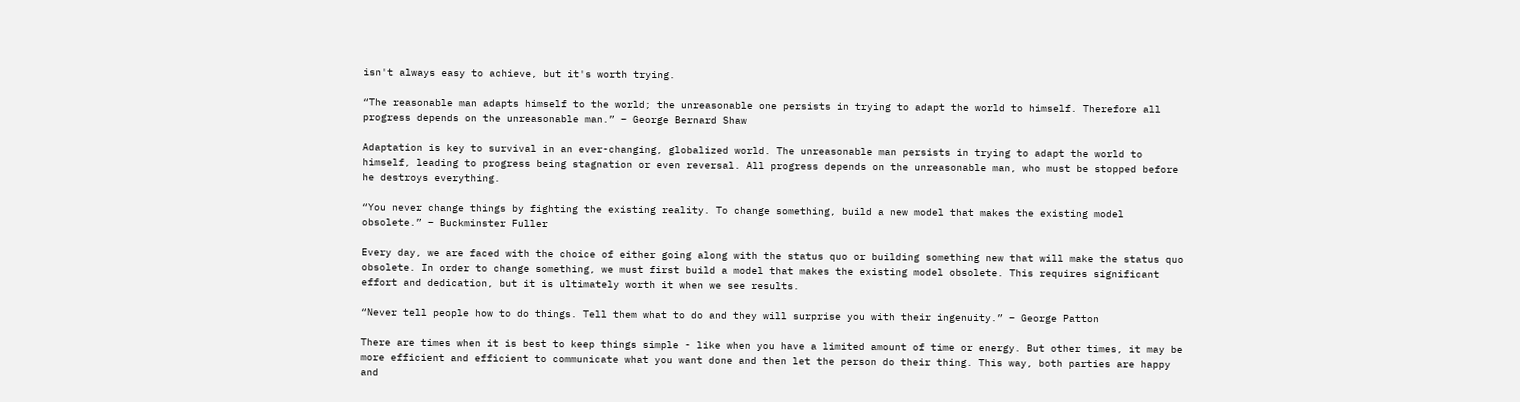isn't always easy to achieve, but it's worth trying.

“The reasonable man adapts himself to the world; the unreasonable one persists in trying to adapt the world to himself. Therefore all progress depends on the unreasonable man.” – George Bernard Shaw

Adaptation is key to survival in an ever-changing, globalized world. The unreasonable man persists in trying to adapt the world to himself, leading to progress being stagnation or even reversal. All progress depends on the unreasonable man, who must be stopped before he destroys everything.

“You never change things by fighting the existing reality. To change something, build a new model that makes the existing model obsolete.” – Buckminster Fuller

Every day, we are faced with the choice of either going along with the status quo or building something new that will make the status quo obsolete. In order to change something, we must first build a model that makes the existing model obsolete. This requires significant effort and dedication, but it is ultimately worth it when we see results.

“Never tell people how to do things. Tell them what to do and they will surprise you with their ingenuity.” – George Patton

There are times when it is best to keep things simple - like when you have a limited amount of time or energy. But other times, it may be more efficient and efficient to communicate what you want done and then let the person do their thing. This way, both parties are happy and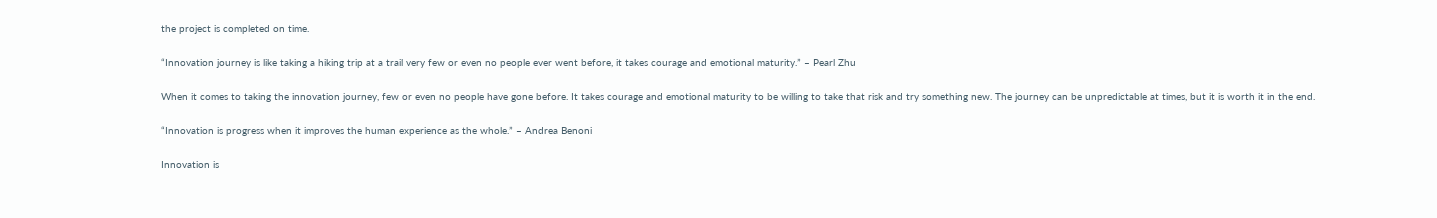the project is completed on time.

“Innovation journey is like taking a hiking trip at a trail very few or even no people ever went before, it takes courage and emotional maturity.” – Pearl Zhu

When it comes to taking the innovation journey, few or even no people have gone before. It takes courage and emotional maturity to be willing to take that risk and try something new. The journey can be unpredictable at times, but it is worth it in the end.

“Innovation is progress when it improves the human experience as the whole.” – Andrea Benoni

Innovation is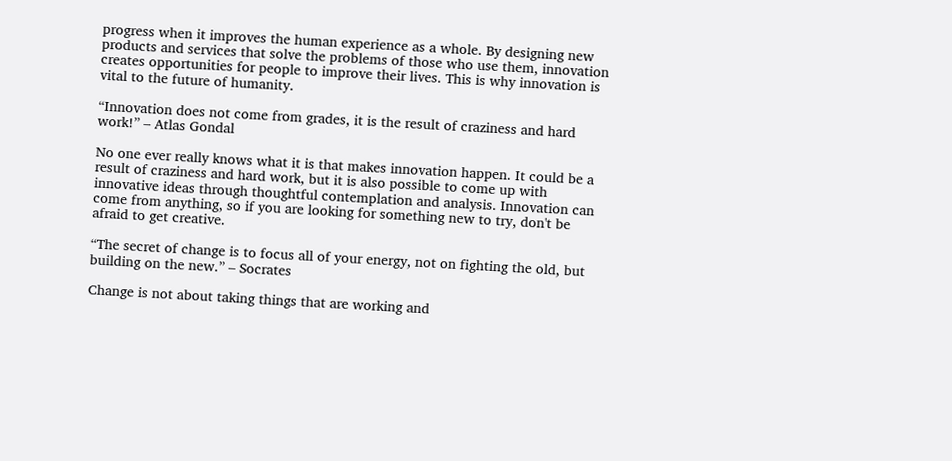progress when it improves the human experience as a whole. By designing new products and services that solve the problems of those who use them, innovation creates opportunities for people to improve their lives. This is why innovation is vital to the future of humanity.

“Innovation does not come from grades, it is the result of craziness and hard work!” – Atlas Gondal

No one ever really knows what it is that makes innovation happen. It could be a result of craziness and hard work, but it is also possible to come up with innovative ideas through thoughtful contemplation and analysis. Innovation can come from anything, so if you are looking for something new to try, don't be afraid to get creative.

“The secret of change is to focus all of your energy, not on fighting the old, but building on the new.” – Socrates

Change is not about taking things that are working and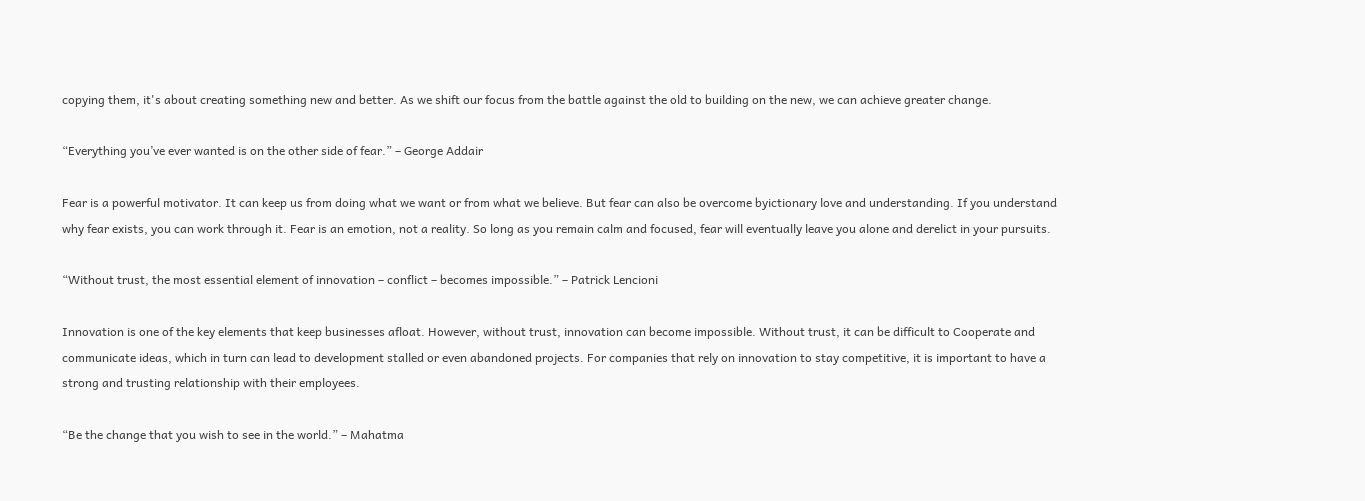copying them, it's about creating something new and better. As we shift our focus from the battle against the old to building on the new, we can achieve greater change.

“Everything you’ve ever wanted is on the other side of fear.” – George Addair

Fear is a powerful motivator. It can keep us from doing what we want or from what we believe. But fear can also be overcome byictionary love and understanding. If you understand why fear exists, you can work through it. Fear is an emotion, not a reality. So long as you remain calm and focused, fear will eventually leave you alone and derelict in your pursuits.

“Without trust, the most essential element of innovation – conflict – becomes impossible.” – Patrick Lencioni

Innovation is one of the key elements that keep businesses afloat. However, without trust, innovation can become impossible. Without trust, it can be difficult to Cooperate and communicate ideas, which in turn can lead to development stalled or even abandoned projects. For companies that rely on innovation to stay competitive, it is important to have a strong and trusting relationship with their employees.

“Be the change that you wish to see in the world.” – Mahatma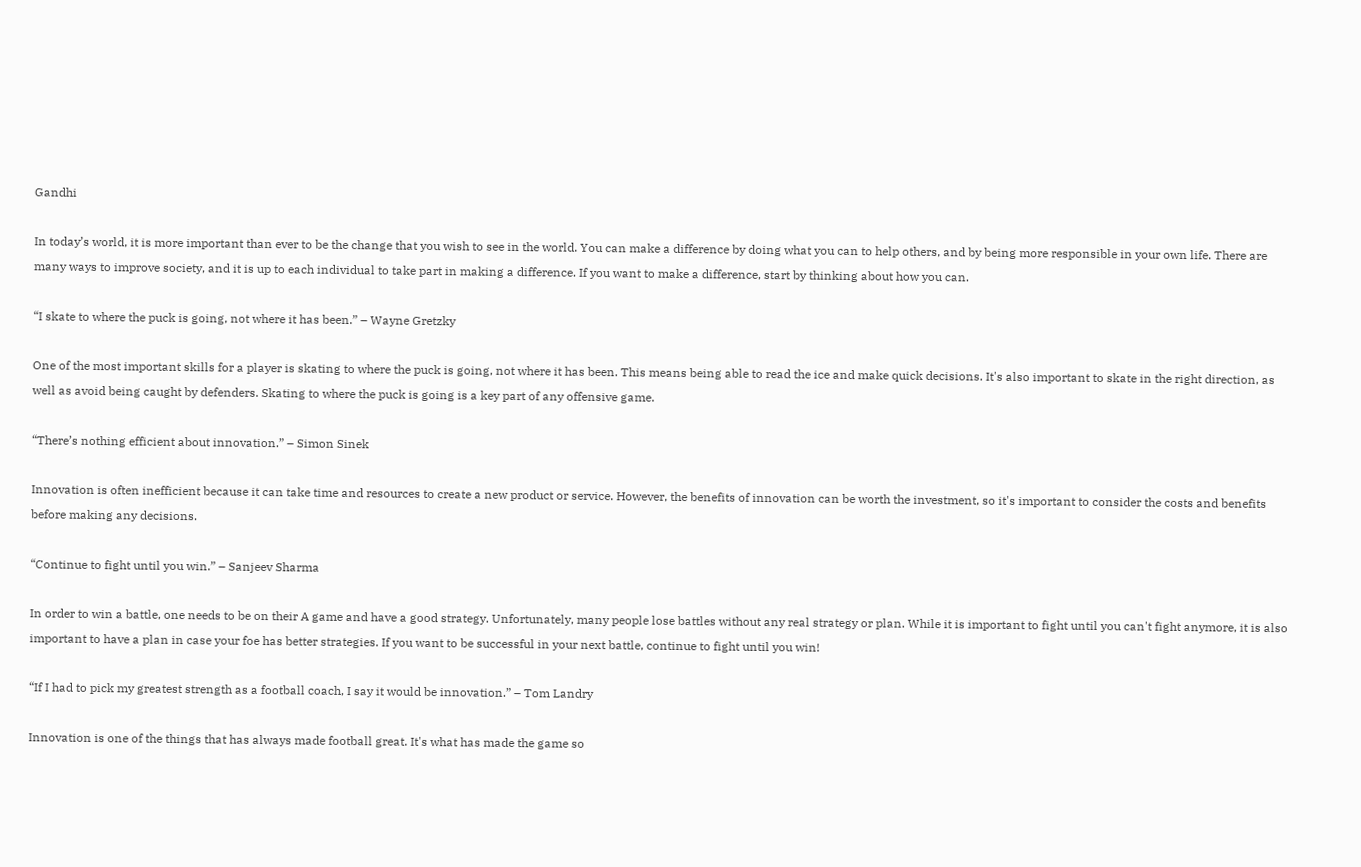Gandhi

In today’s world, it is more important than ever to be the change that you wish to see in the world. You can make a difference by doing what you can to help others, and by being more responsible in your own life. There are many ways to improve society, and it is up to each individual to take part in making a difference. If you want to make a difference, start by thinking about how you can.

“I skate to where the puck is going, not where it has been.” – Wayne Gretzky

One of the most important skills for a player is skating to where the puck is going, not where it has been. This means being able to read the ice and make quick decisions. It's also important to skate in the right direction, as well as avoid being caught by defenders. Skating to where the puck is going is a key part of any offensive game.

“There’s nothing efficient about innovation.” – Simon Sinek

Innovation is often inefficient because it can take time and resources to create a new product or service. However, the benefits of innovation can be worth the investment, so it's important to consider the costs and benefits before making any decisions.

“Continue to fight until you win.” – Sanjeev Sharma

In order to win a battle, one needs to be on their A game and have a good strategy. Unfortunately, many people lose battles without any real strategy or plan. While it is important to fight until you can't fight anymore, it is also important to have a plan in case your foe has better strategies. If you want to be successful in your next battle, continue to fight until you win!

“If I had to pick my greatest strength as a football coach, I say it would be innovation.” – Tom Landry

Innovation is one of the things that has always made football great. It's what has made the game so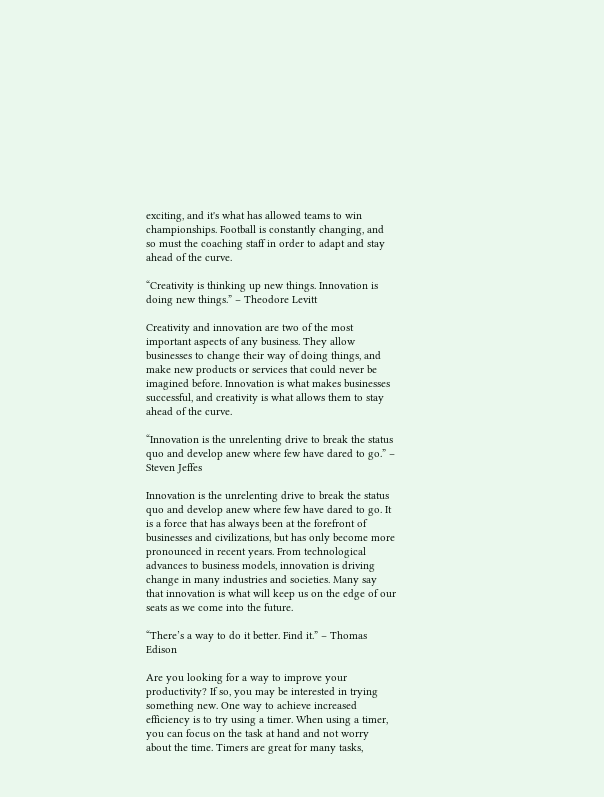exciting, and it's what has allowed teams to win championships. Football is constantly changing, and so must the coaching staff in order to adapt and stay ahead of the curve.

“Creativity is thinking up new things. Innovation is doing new things.” – Theodore Levitt

Creativity and innovation are two of the most important aspects of any business. They allow businesses to change their way of doing things, and make new products or services that could never be imagined before. Innovation is what makes businesses successful, and creativity is what allows them to stay ahead of the curve.

“Innovation is the unrelenting drive to break the status quo and develop anew where few have dared to go.” – Steven Jeffes

Innovation is the unrelenting drive to break the status quo and develop anew where few have dared to go. It is a force that has always been at the forefront of businesses and civilizations, but has only become more pronounced in recent years. From technological advances to business models, innovation is driving change in many industries and societies. Many say that innovation is what will keep us on the edge of our seats as we come into the future.

“There’s a way to do it better. Find it.” – Thomas Edison

Are you looking for a way to improve your productivity? If so, you may be interested in trying something new. One way to achieve increased efficiency is to try using a timer. When using a timer, you can focus on the task at hand and not worry about the time. Timers are great for many tasks,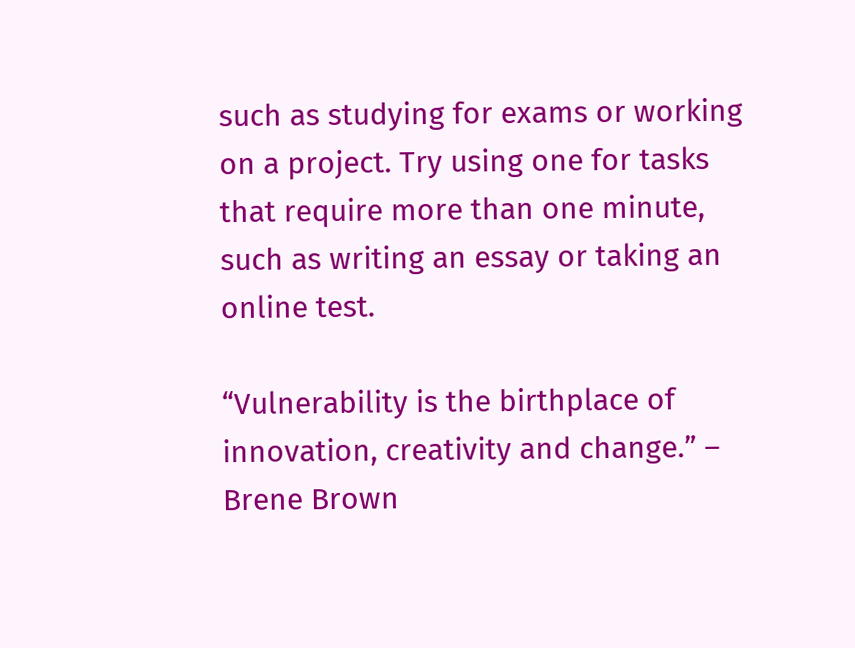such as studying for exams or working on a project. Try using one for tasks that require more than one minute, such as writing an essay or taking an online test.

“Vulnerability is the birthplace of innovation, creativity and change.” – Brene Brown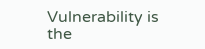Vulnerability is the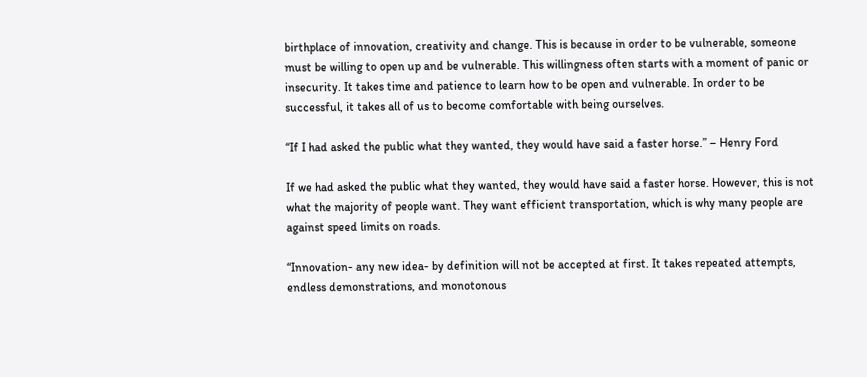birthplace of innovation, creativity and change. This is because in order to be vulnerable, someone must be willing to open up and be vulnerable. This willingness often starts with a moment of panic or insecurity. It takes time and patience to learn how to be open and vulnerable. In order to be successful, it takes all of us to become comfortable with being ourselves.

“If I had asked the public what they wanted, they would have said a faster horse.” – Henry Ford

If we had asked the public what they wanted, they would have said a faster horse. However, this is not what the majority of people want. They want efficient transportation, which is why many people are against speed limits on roads.

“Innovation- any new idea- by definition will not be accepted at first. It takes repeated attempts, endless demonstrations, and monotonous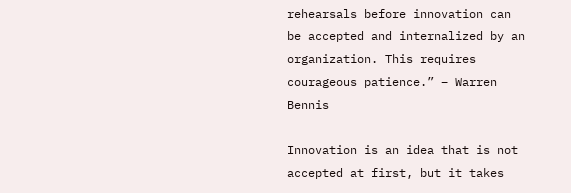rehearsals before innovation can be accepted and internalized by an organization. This requires courageous patience.” – Warren Bennis

Innovation is an idea that is not accepted at first, but it takes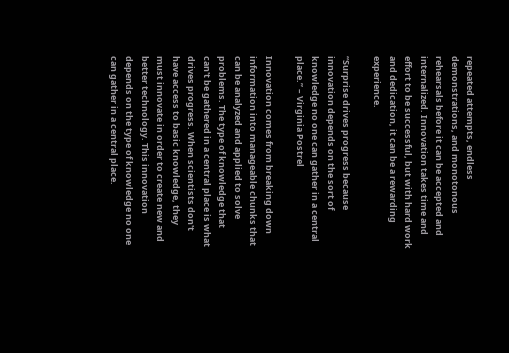repeated attempts, endless demonstrations, and monotonous rehearsals before it can be accepted and internalized. Innovation takes time and effort to be successful, but with hard work and dedication, it can be a rewarding experience.

“Surprise drives progress because innovation depends on the sort of knowledge no one can gather in a central place.” – Virginia Postrel

Innovation comes from breaking down information into manageable chunks that can be analyzed and applied to solve problems. The type of knowledge that can't be gathered in a central place is what drives progress. When scientists don't have access to basic knowledge, they must innovate in order to create new and better technology. This innovation depends on the type of knowledge no one can gather in a central place.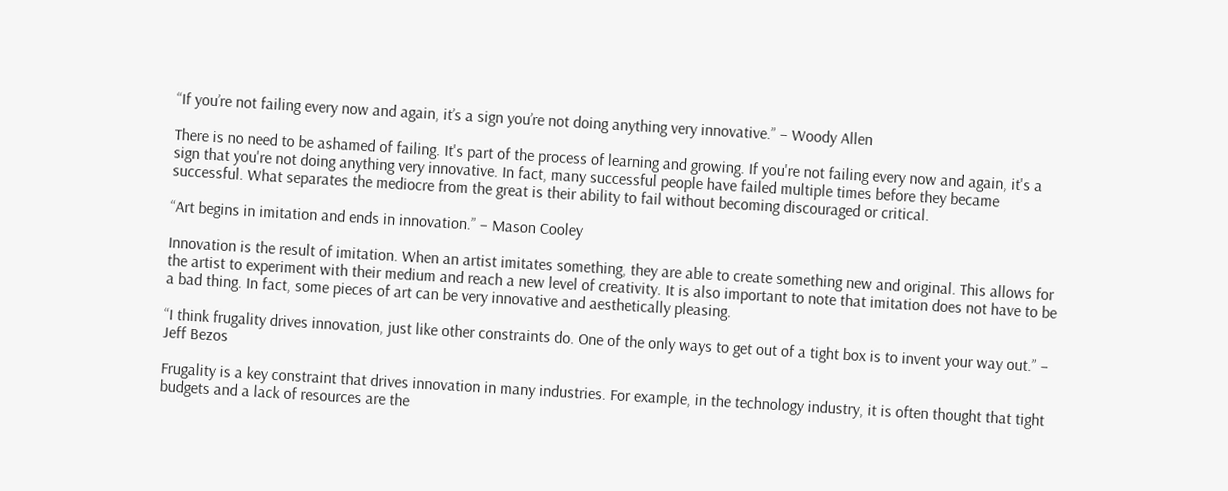“If you’re not failing every now and again, it’s a sign you’re not doing anything very innovative.” – Woody Allen

There is no need to be ashamed of failing. It's part of the process of learning and growing. If you're not failing every now and again, it's a sign that you're not doing anything very innovative. In fact, many successful people have failed multiple times before they became successful. What separates the mediocre from the great is their ability to fail without becoming discouraged or critical.

“Art begins in imitation and ends in innovation.” – Mason Cooley

Innovation is the result of imitation. When an artist imitates something, they are able to create something new and original. This allows for the artist to experiment with their medium and reach a new level of creativity. It is also important to note that imitation does not have to be a bad thing. In fact, some pieces of art can be very innovative and aesthetically pleasing.

“I think frugality drives innovation, just like other constraints do. One of the only ways to get out of a tight box is to invent your way out.” – Jeff Bezos

Frugality is a key constraint that drives innovation in many industries. For example, in the technology industry, it is often thought that tight budgets and a lack of resources are the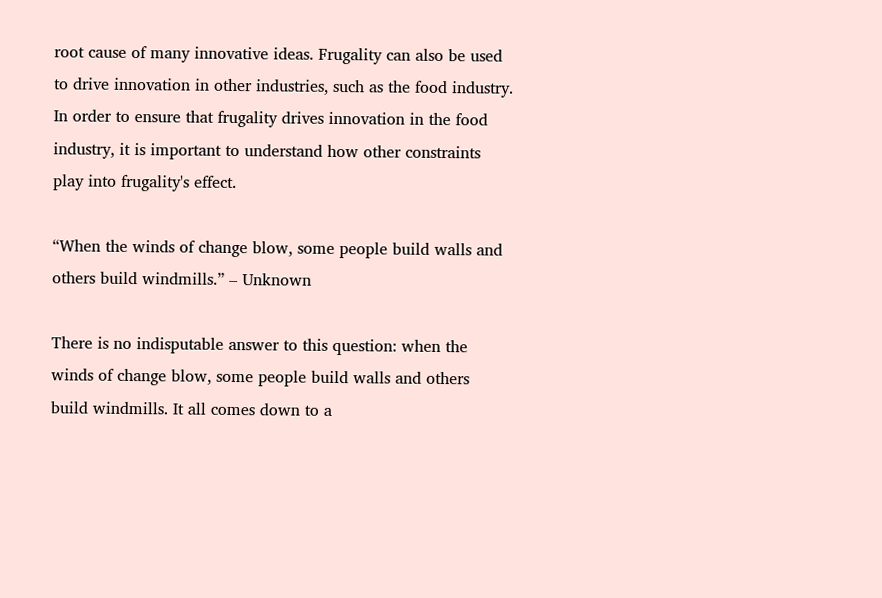root cause of many innovative ideas. Frugality can also be used to drive innovation in other industries, such as the food industry. In order to ensure that frugality drives innovation in the food industry, it is important to understand how other constraints play into frugality's effect.

“When the winds of change blow, some people build walls and others build windmills.” – Unknown

There is no indisputable answer to this question: when the winds of change blow, some people build walls and others build windmills. It all comes down to a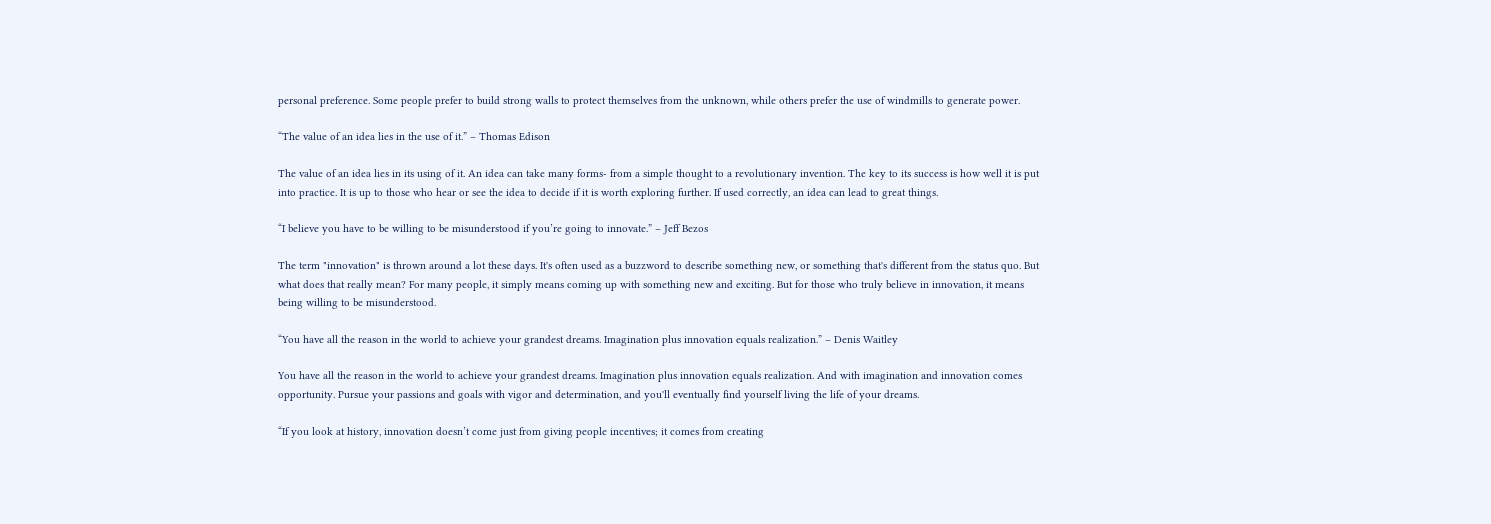personal preference. Some people prefer to build strong walls to protect themselves from the unknown, while others prefer the use of windmills to generate power.

“The value of an idea lies in the use of it.” – Thomas Edison

The value of an idea lies in its using of it. An idea can take many forms- from a simple thought to a revolutionary invention. The key to its success is how well it is put into practice. It is up to those who hear or see the idea to decide if it is worth exploring further. If used correctly, an idea can lead to great things.

“I believe you have to be willing to be misunderstood if you’re going to innovate.” – Jeff Bezos

The term "innovation" is thrown around a lot these days. It's often used as a buzzword to describe something new, or something that's different from the status quo. But what does that really mean? For many people, it simply means coming up with something new and exciting. But for those who truly believe in innovation, it means being willing to be misunderstood.

“You have all the reason in the world to achieve your grandest dreams. Imagination plus innovation equals realization.” – Denis Waitley

You have all the reason in the world to achieve your grandest dreams. Imagination plus innovation equals realization. And with imagination and innovation comes opportunity. Pursue your passions and goals with vigor and determination, and you'll eventually find yourself living the life of your dreams.

“If you look at history, innovation doesn’t come just from giving people incentives; it comes from creating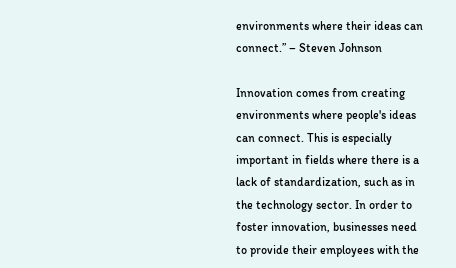environments where their ideas can connect.” – Steven Johnson

Innovation comes from creating environments where people's ideas can connect. This is especially important in fields where there is a lack of standardization, such as in the technology sector. In order to foster innovation, businesses need to provide their employees with the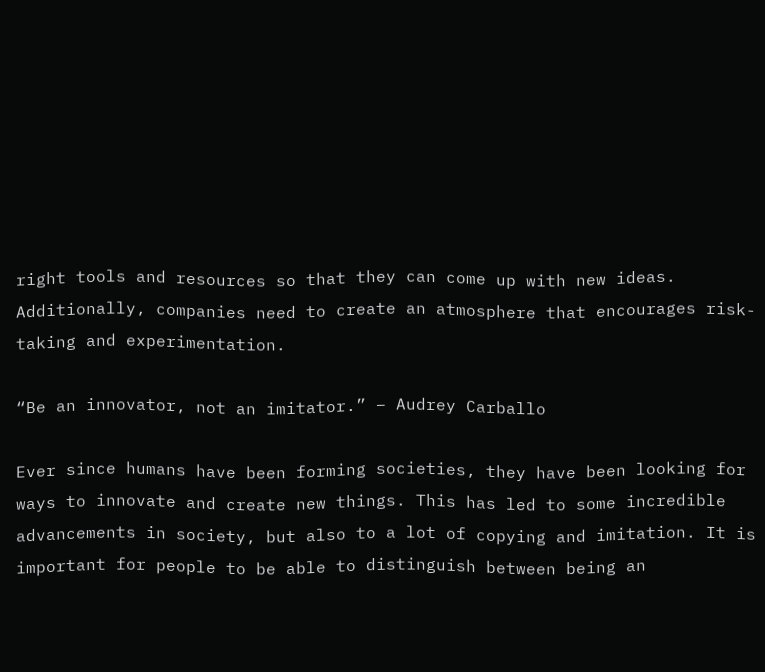right tools and resources so that they can come up with new ideas. Additionally, companies need to create an atmosphere that encourages risk-taking and experimentation.

“Be an innovator, not an imitator.” – Audrey Carballo

Ever since humans have been forming societies, they have been looking for ways to innovate and create new things. This has led to some incredible advancements in society, but also to a lot of copying and imitation. It is important for people to be able to distinguish between being an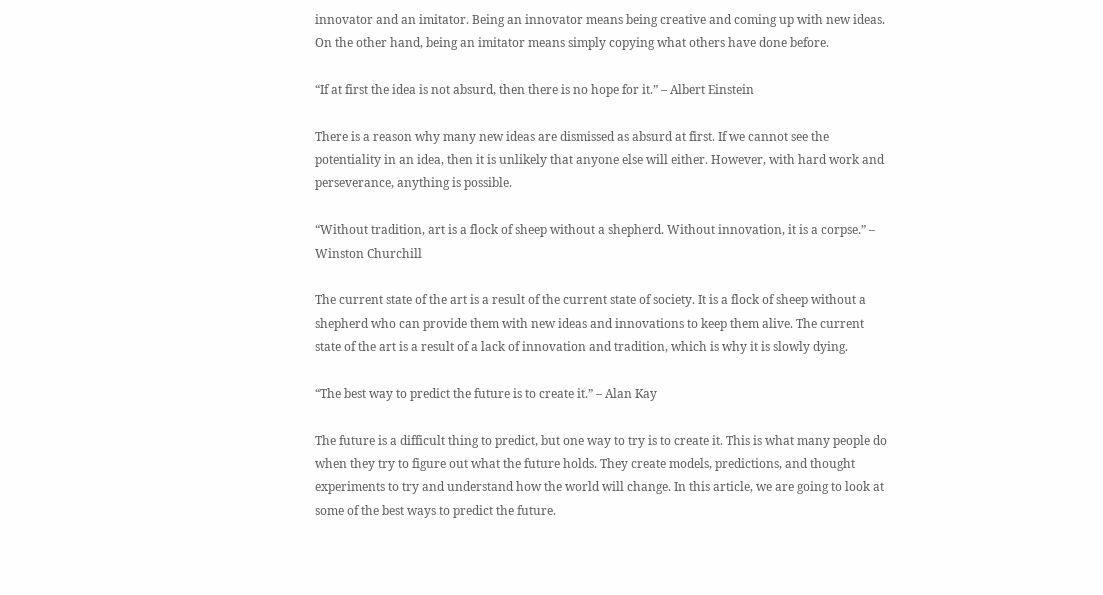innovator and an imitator. Being an innovator means being creative and coming up with new ideas. On the other hand, being an imitator means simply copying what others have done before.

“If at first the idea is not absurd, then there is no hope for it.” – Albert Einstein

There is a reason why many new ideas are dismissed as absurd at first. If we cannot see the potentiality in an idea, then it is unlikely that anyone else will either. However, with hard work and perseverance, anything is possible.

“Without tradition, art is a flock of sheep without a shepherd. Without innovation, it is a corpse.” – Winston Churchill

The current state of the art is a result of the current state of society. It is a flock of sheep without a shepherd who can provide them with new ideas and innovations to keep them alive. The current state of the art is a result of a lack of innovation and tradition, which is why it is slowly dying.

“The best way to predict the future is to create it.” – Alan Kay

The future is a difficult thing to predict, but one way to try is to create it. This is what many people do when they try to figure out what the future holds. They create models, predictions, and thought experiments to try and understand how the world will change. In this article, we are going to look at some of the best ways to predict the future.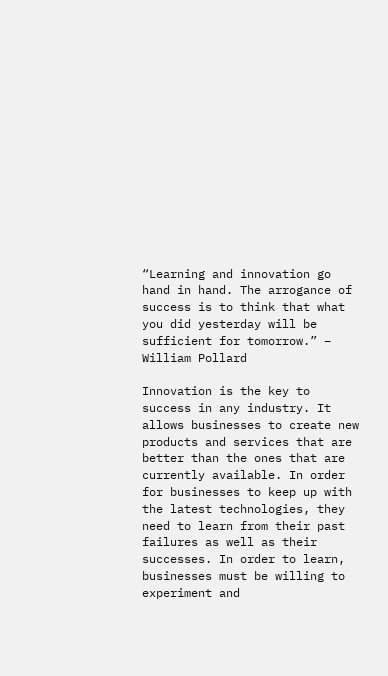“Learning and innovation go hand in hand. The arrogance of success is to think that what you did yesterday will be sufficient for tomorrow.” – William Pollard

Innovation is the key to success in any industry. It allows businesses to create new products and services that are better than the ones that are currently available. In order for businesses to keep up with the latest technologies, they need to learn from their past failures as well as their successes. In order to learn, businesses must be willing to experiment and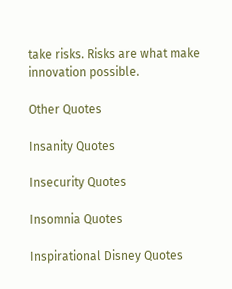take risks. Risks are what make innovation possible.

Other Quotes

Insanity Quotes

Insecurity Quotes

Insomnia Quotes

Inspirational Disney Quotes